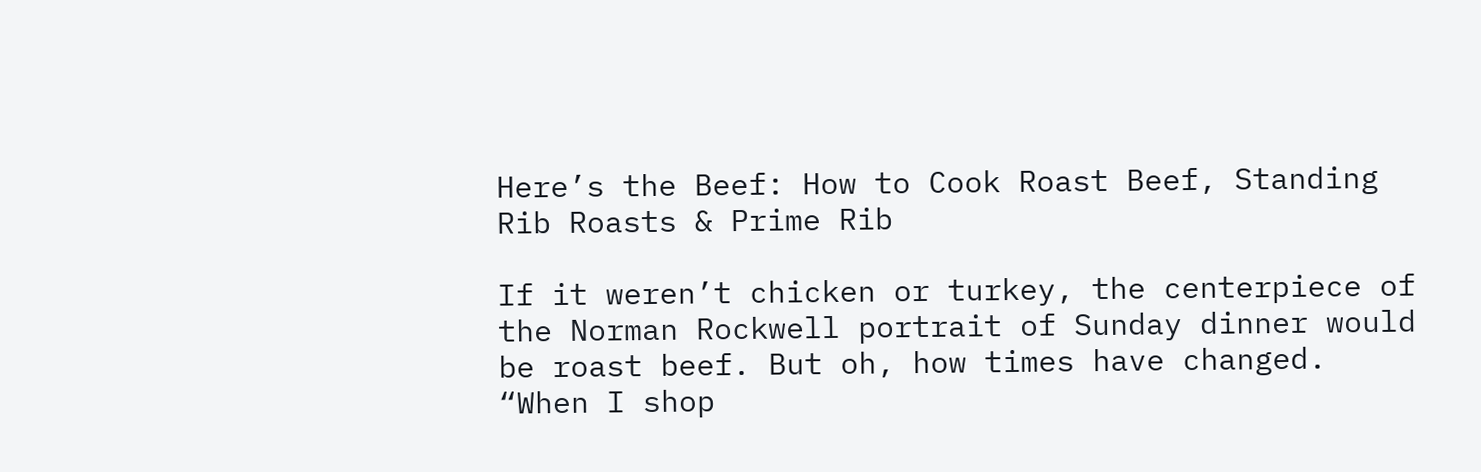Here’s the Beef: How to Cook Roast Beef, Standing Rib Roasts & Prime Rib

If it weren’t chicken or turkey, the centerpiece of the Norman Rockwell portrait of Sunday dinner would be roast beef. But oh, how times have changed.
“When I shop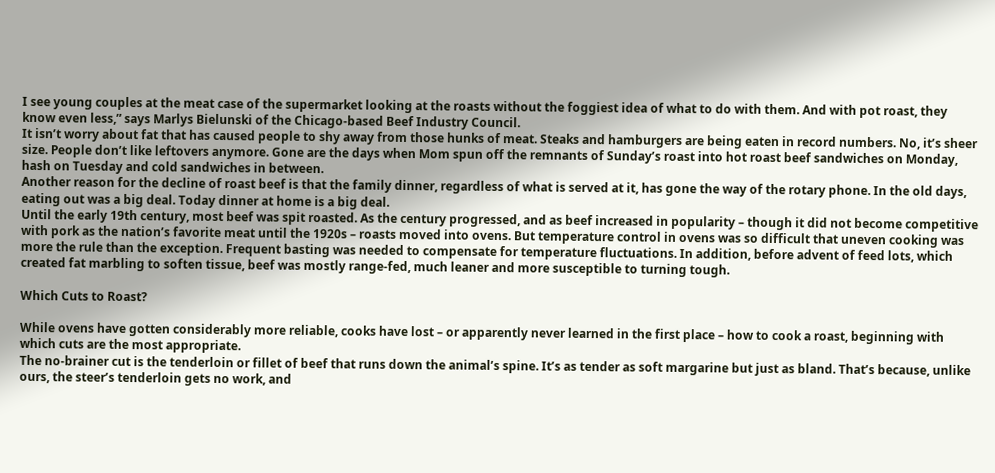I see young couples at the meat case of the supermarket looking at the roasts without the foggiest idea of what to do with them. And with pot roast, they know even less,” says Marlys Bielunski of the Chicago-based Beef Industry Council.
It isn’t worry about fat that has caused people to shy away from those hunks of meat. Steaks and hamburgers are being eaten in record numbers. No, it’s sheer size. People don’t like leftovers anymore. Gone are the days when Mom spun off the remnants of Sunday’s roast into hot roast beef sandwiches on Monday, hash on Tuesday and cold sandwiches in between.
Another reason for the decline of roast beef is that the family dinner, regardless of what is served at it, has gone the way of the rotary phone. In the old days, eating out was a big deal. Today dinner at home is a big deal.
Until the early 19th century, most beef was spit roasted. As the century progressed, and as beef increased in popularity – though it did not become competitive with pork as the nation’s favorite meat until the 1920s – roasts moved into ovens. But temperature control in ovens was so difficult that uneven cooking was more the rule than the exception. Frequent basting was needed to compensate for temperature fluctuations. In addition, before advent of feed lots, which created fat marbling to soften tissue, beef was mostly range-fed, much leaner and more susceptible to turning tough.

Which Cuts to Roast?

While ovens have gotten considerably more reliable, cooks have lost – or apparently never learned in the first place – how to cook a roast, beginning with which cuts are the most appropriate.
The no-brainer cut is the tenderloin or fillet of beef that runs down the animal’s spine. It’s as tender as soft margarine but just as bland. That’s because, unlike ours, the steer’s tenderloin gets no work, and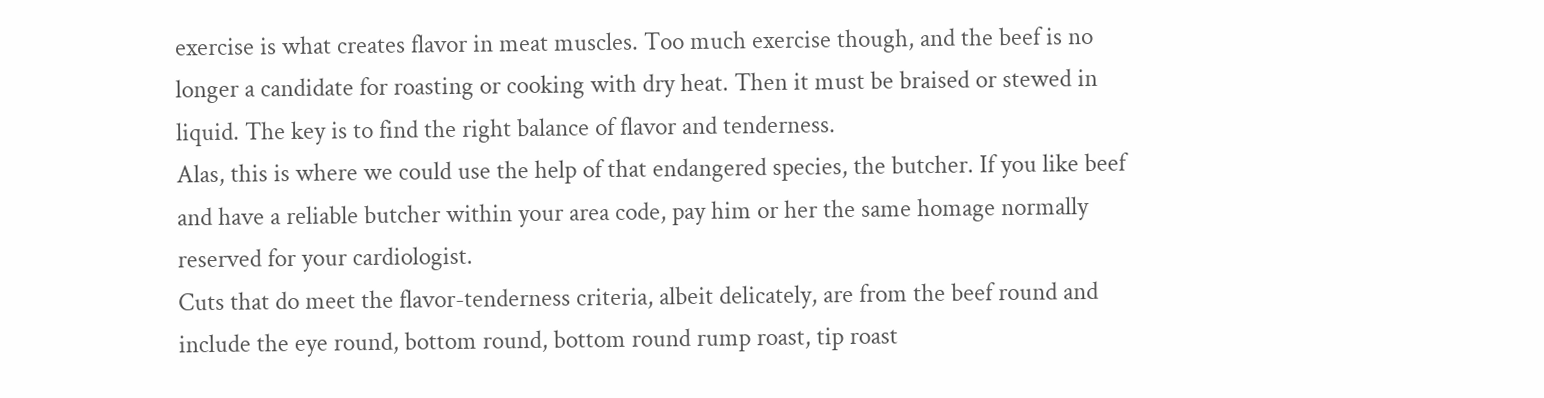exercise is what creates flavor in meat muscles. Too much exercise though, and the beef is no longer a candidate for roasting or cooking with dry heat. Then it must be braised or stewed in liquid. The key is to find the right balance of flavor and tenderness.
Alas, this is where we could use the help of that endangered species, the butcher. If you like beef and have a reliable butcher within your area code, pay him or her the same homage normally reserved for your cardiologist.
Cuts that do meet the flavor-tenderness criteria, albeit delicately, are from the beef round and include the eye round, bottom round, bottom round rump roast, tip roast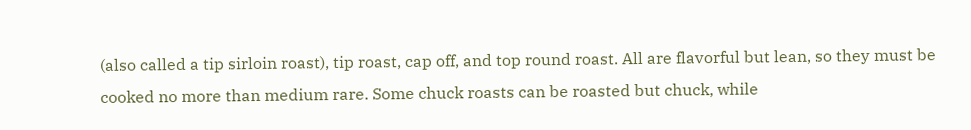(also called a tip sirloin roast), tip roast, cap off, and top round roast. All are flavorful but lean, so they must be cooked no more than medium rare. Some chuck roasts can be roasted but chuck, while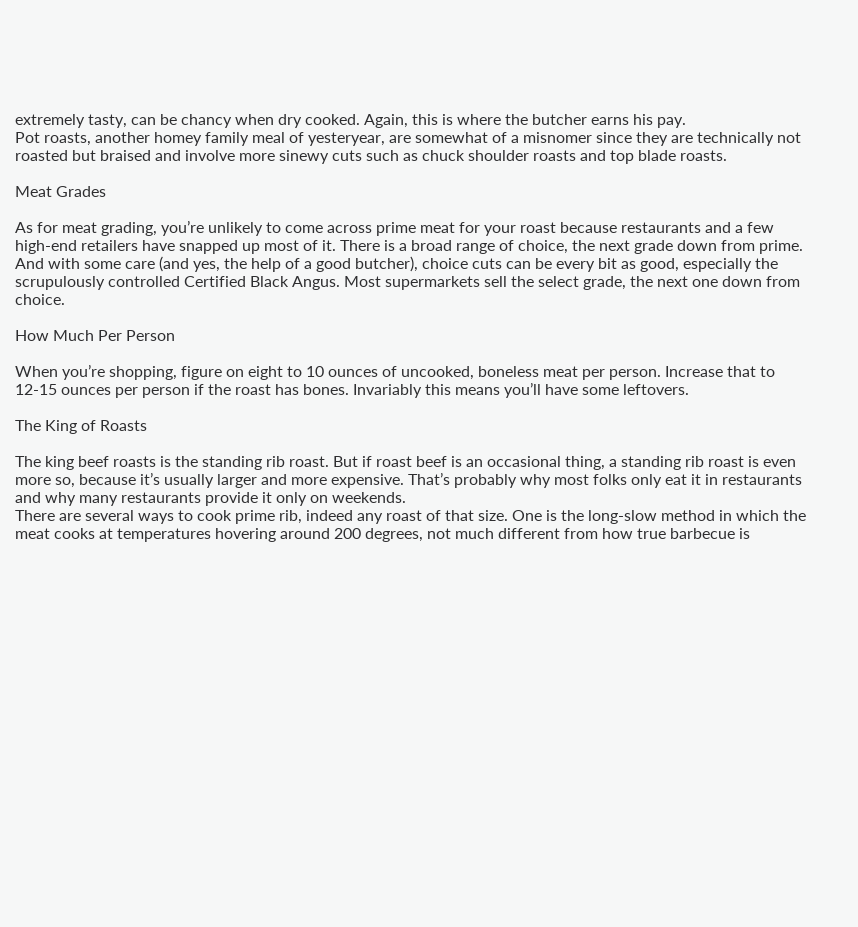extremely tasty, can be chancy when dry cooked. Again, this is where the butcher earns his pay.
Pot roasts, another homey family meal of yesteryear, are somewhat of a misnomer since they are technically not roasted but braised and involve more sinewy cuts such as chuck shoulder roasts and top blade roasts.

Meat Grades

As for meat grading, you’re unlikely to come across prime meat for your roast because restaurants and a few high-end retailers have snapped up most of it. There is a broad range of choice, the next grade down from prime. And with some care (and yes, the help of a good butcher), choice cuts can be every bit as good, especially the scrupulously controlled Certified Black Angus. Most supermarkets sell the select grade, the next one down from choice.

How Much Per Person

When you’re shopping, figure on eight to 10 ounces of uncooked, boneless meat per person. Increase that to 12-15 ounces per person if the roast has bones. Invariably this means you’ll have some leftovers.

The King of Roasts

The king beef roasts is the standing rib roast. But if roast beef is an occasional thing, a standing rib roast is even more so, because it’s usually larger and more expensive. That’s probably why most folks only eat it in restaurants and why many restaurants provide it only on weekends.
There are several ways to cook prime rib, indeed any roast of that size. One is the long-slow method in which the meat cooks at temperatures hovering around 200 degrees, not much different from how true barbecue is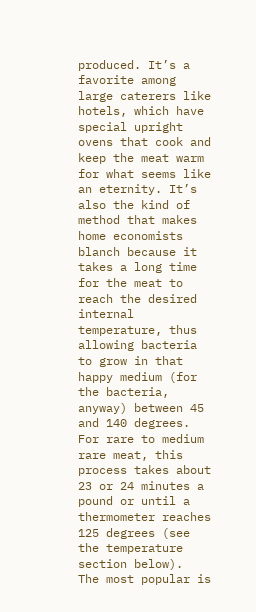produced. It’s a favorite among large caterers like hotels, which have special upright ovens that cook and keep the meat warm for what seems like an eternity. It’s also the kind of method that makes home economists blanch because it takes a long time for the meat to reach the desired internal temperature, thus allowing bacteria to grow in that happy medium (for the bacteria, anyway) between 45 and 140 degrees. For rare to medium rare meat, this process takes about 23 or 24 minutes a pound or until a thermometer reaches 125 degrees (see the temperature section below).
The most popular is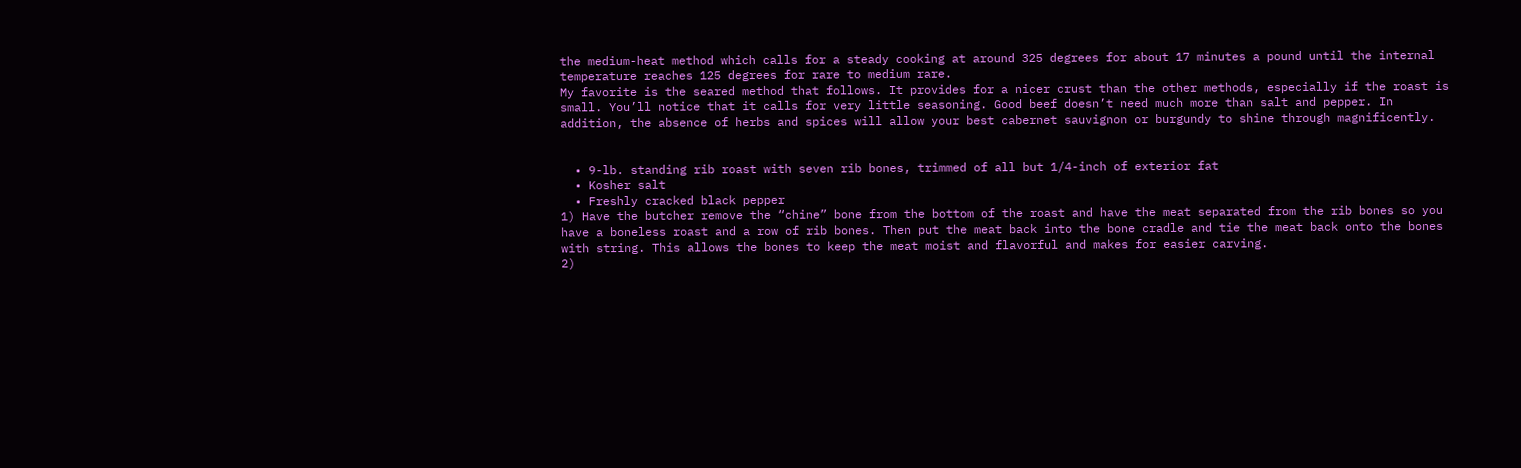the medium-heat method which calls for a steady cooking at around 325 degrees for about 17 minutes a pound until the internal temperature reaches 125 degrees for rare to medium rare.
My favorite is the seared method that follows. It provides for a nicer crust than the other methods, especially if the roast is small. You’ll notice that it calls for very little seasoning. Good beef doesn’t need much more than salt and pepper. In addition, the absence of herbs and spices will allow your best cabernet sauvignon or burgundy to shine through magnificently.


  • 9-lb. standing rib roast with seven rib bones, trimmed of all but 1/4-inch of exterior fat
  • Kosher salt
  • Freshly cracked black pepper
1) Have the butcher remove the “chine” bone from the bottom of the roast and have the meat separated from the rib bones so you have a boneless roast and a row of rib bones. Then put the meat back into the bone cradle and tie the meat back onto the bones with string. This allows the bones to keep the meat moist and flavorful and makes for easier carving.
2)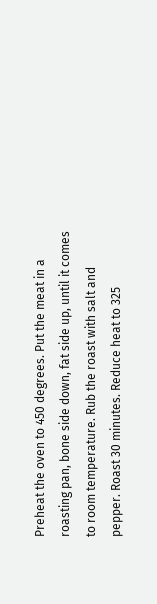Preheat the oven to 450 degrees. Put the meat in a roasting pan, bone side down, fat side up, until it comes to room temperature. Rub the roast with salt and pepper. Roast 30 minutes. Reduce heat to 325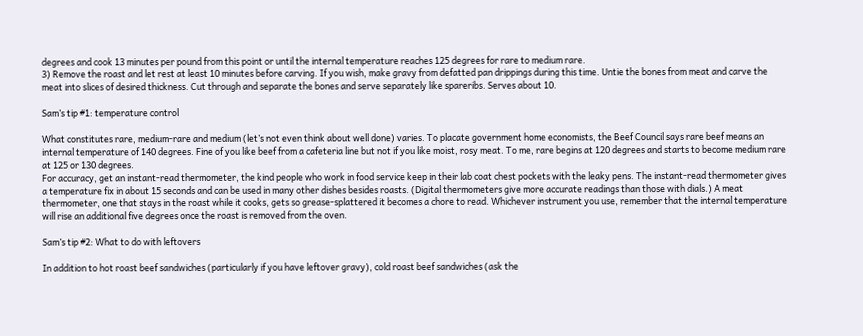degrees and cook 13 minutes per pound from this point or until the internal temperature reaches 125 degrees for rare to medium rare.
3) Remove the roast and let rest at least 10 minutes before carving. If you wish, make gravy from defatted pan drippings during this time. Untie the bones from meat and carve the meat into slices of desired thickness. Cut through and separate the bones and serve separately like spareribs. Serves about 10.

Sam’s tip #1: temperature control

What constitutes rare, medium-rare and medium (let’s not even think about well done) varies. To placate government home economists, the Beef Council says rare beef means an internal temperature of 140 degrees. Fine of you like beef from a cafeteria line but not if you like moist, rosy meat. To me, rare begins at 120 degrees and starts to become medium rare at 125 or 130 degrees.
For accuracy, get an instant-read thermometer, the kind people who work in food service keep in their lab coat chest pockets with the leaky pens. The instant-read thermometer gives a temperature fix in about 15 seconds and can be used in many other dishes besides roasts. (Digital thermometers give more accurate readings than those with dials.) A meat thermometer, one that stays in the roast while it cooks, gets so grease-splattered it becomes a chore to read. Whichever instrument you use, remember that the internal temperature will rise an additional five degrees once the roast is removed from the oven.

Sam’s tip #2: What to do with leftovers

In addition to hot roast beef sandwiches (particularly if you have leftover gravy), cold roast beef sandwiches (ask the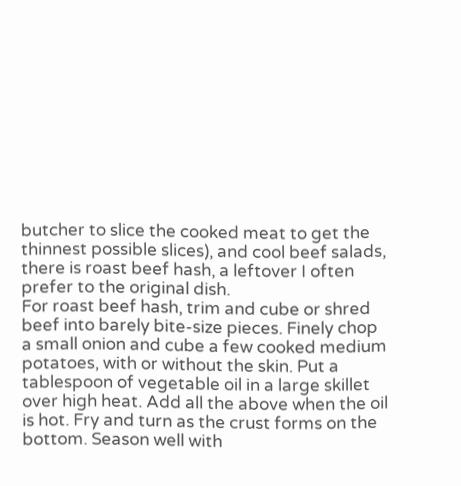butcher to slice the cooked meat to get the thinnest possible slices), and cool beef salads, there is roast beef hash, a leftover I often prefer to the original dish.
For roast beef hash, trim and cube or shred beef into barely bite-size pieces. Finely chop a small onion and cube a few cooked medium potatoes, with or without the skin. Put a tablespoon of vegetable oil in a large skillet over high heat. Add all the above when the oil is hot. Fry and turn as the crust forms on the bottom. Season well with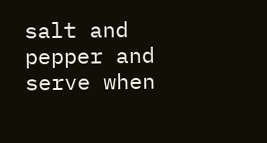salt and pepper and serve when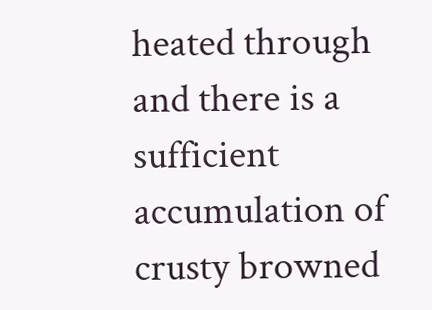heated through and there is a sufficient accumulation of crusty browned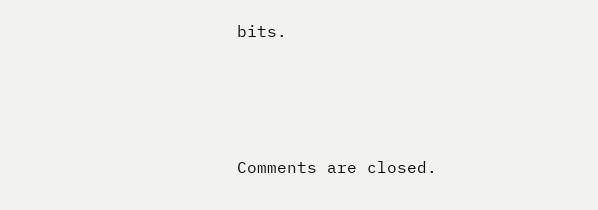bits.




Comments are closed.